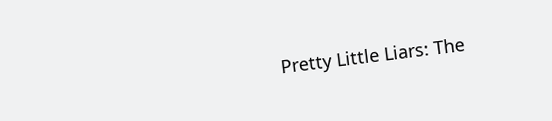Pretty Little Liars: The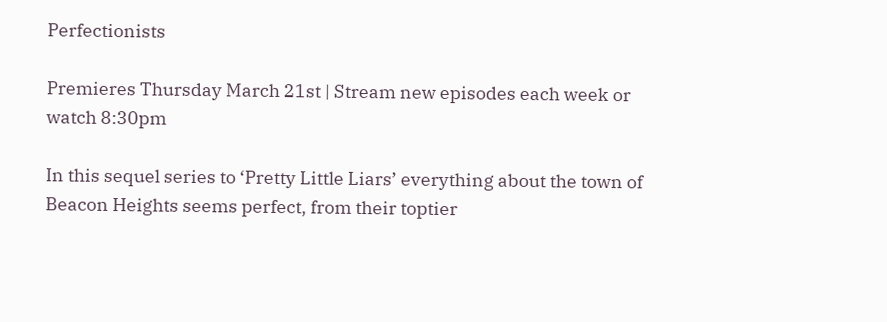Perfectionists

Premieres Thursday March 21st | Stream new episodes each week or watch 8:30pm

In this sequel series to ‘Pretty Little Liars’ everything about the town of Beacon Heights seems perfect, from their toptier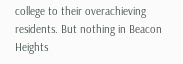college to their overachieving residents. But nothing in Beacon Heights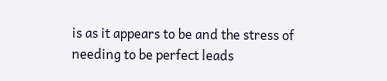is as it appears to be and the stress of needing to be perfect leads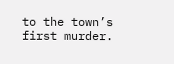to the town’s first murder.